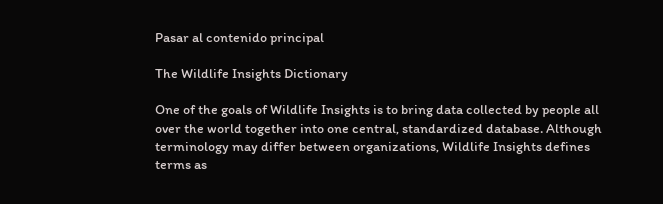Pasar al contenido principal

The Wildlife Insights Dictionary

One of the goals of Wildlife Insights is to bring data collected by people all over the world together into one central, standardized database. Although terminology may differ between organizations, Wildlife Insights defines terms as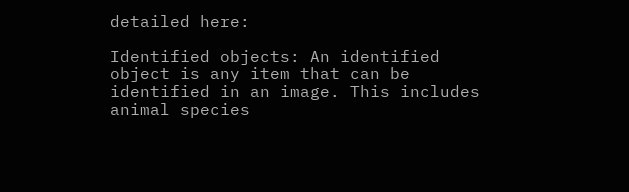detailed here:

Identified objects: An identified object is any item that can be identified in an image. This includes animal species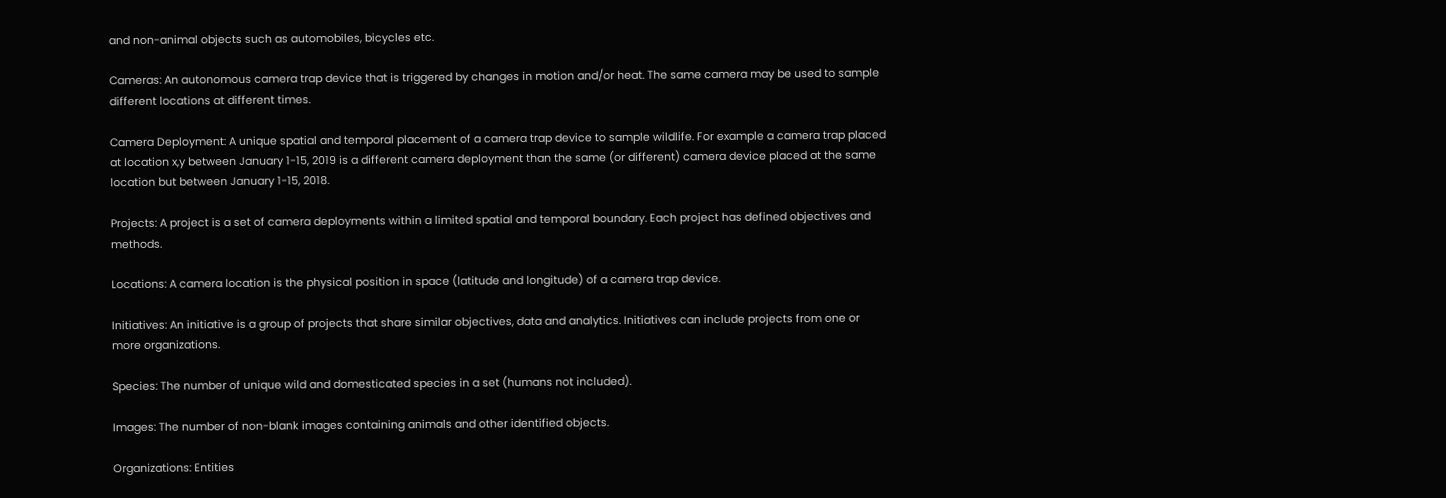and non-animal objects such as automobiles, bicycles etc.

Cameras: An autonomous camera trap device that is triggered by changes in motion and/or heat. The same camera may be used to sample different locations at different times.

Camera Deployment: A unique spatial and temporal placement of a camera trap device to sample wildlife. For example a camera trap placed at location x,y between January 1-15, 2019 is a different camera deployment than the same (or different) camera device placed at the same location but between January 1-15, 2018.

Projects: A project is a set of camera deployments within a limited spatial and temporal boundary. Each project has defined objectives and methods.

Locations: A camera location is the physical position in space (latitude and longitude) of a camera trap device.

Initiatives: An initiative is a group of projects that share similar objectives, data and analytics. Initiatives can include projects from one or more organizations.

Species: The number of unique wild and domesticated species in a set (humans not included).

Images: The number of non-blank images containing animals and other identified objects.

Organizations: Entities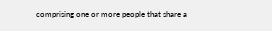comprising one or more people that share a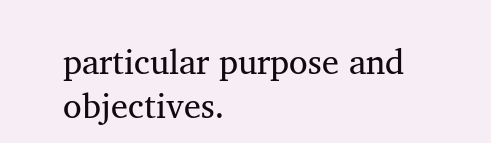particular purpose and objectives.